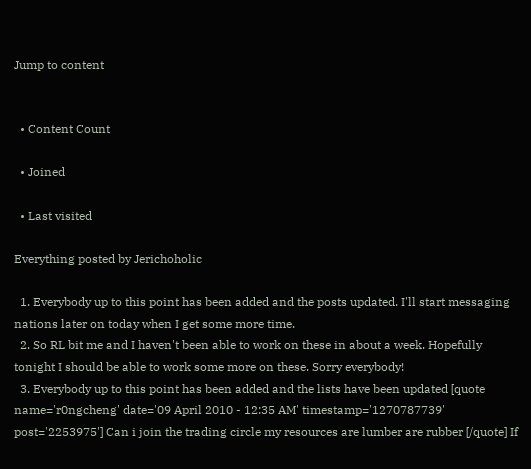Jump to content


  • Content Count

  • Joined

  • Last visited

Everything posted by Jerichoholic

  1. Everybody up to this point has been added and the posts updated. I'll start messaging nations later on today when I get some more time.
  2. So RL bit me and I haven't been able to work on these in about a week. Hopefully tonight I should be able to work some more on these. Sorry everybody!
  3. Everybody up to this point has been added and the lists have been updated [quote name='r0ngcheng' date='09 April 2010 - 12:35 AM' timestamp='1270787739' post='2253975'] Can i join the trading circle my resources are lumber are rubber [/quote] If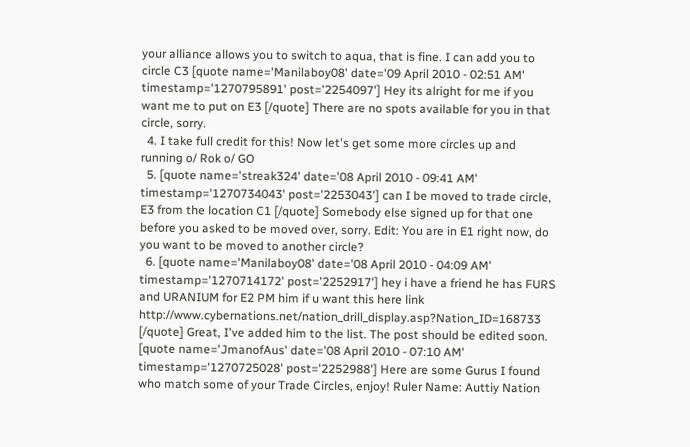your alliance allows you to switch to aqua, that is fine. I can add you to circle C3 [quote name='Manilaboy08' date='09 April 2010 - 02:51 AM' timestamp='1270795891' post='2254097'] Hey its alright for me if you want me to put on E3 [/quote] There are no spots available for you in that circle, sorry.
  4. I take full credit for this! Now let's get some more circles up and running o/ Rok o/ GO
  5. [quote name='streak324' date='08 April 2010 - 09:41 AM' timestamp='1270734043' post='2253043'] can I be moved to trade circle, E3 from the location C1 [/quote] Somebody else signed up for that one before you asked to be moved over, sorry. Edit: You are in E1 right now, do you want to be moved to another circle?
  6. [quote name='Manilaboy08' date='08 April 2010 - 04:09 AM' timestamp='1270714172' post='2252917'] hey i have a friend he has FURS and URANIUM for E2 PM him if u want this here link http://www.cybernations.net/nation_drill_display.asp?Nation_ID=168733 [/quote] Great, I've added him to the list. The post should be edited soon. [quote name='JmanofAus' date='08 April 2010 - 07:10 AM' timestamp='1270725028' post='2252988'] Here are some Gurus I found who match some of your Trade Circles, enjoy! Ruler Name: Auttiy Nation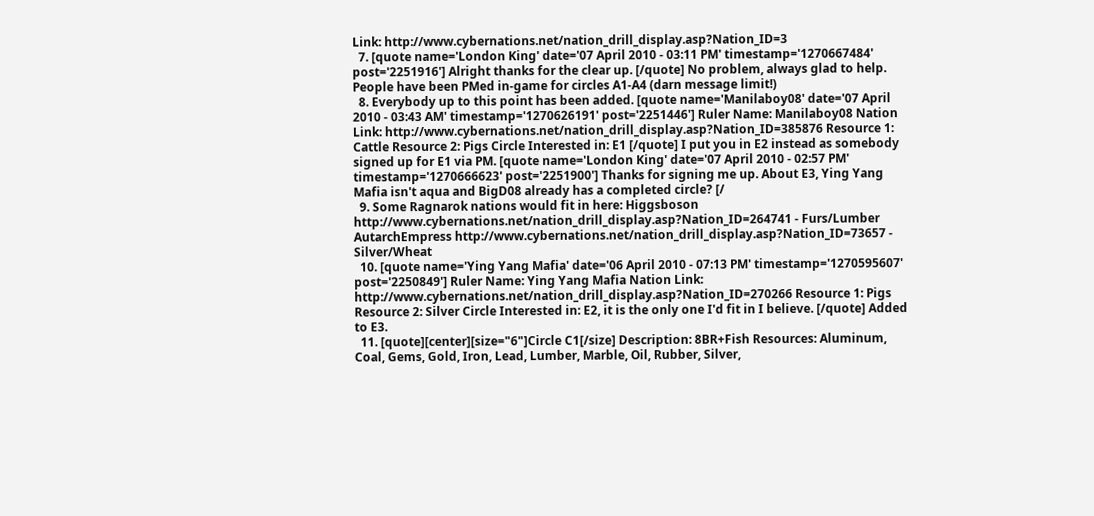Link: http://www.cybernations.net/nation_drill_display.asp?Nation_ID=3
  7. [quote name='London King' date='07 April 2010 - 03:11 PM' timestamp='1270667484' post='2251916'] Alright thanks for the clear up. [/quote] No problem, always glad to help. People have been PMed in-game for circles A1-A4 (darn message limit!)
  8. Everybody up to this point has been added. [quote name='Manilaboy08' date='07 April 2010 - 03:43 AM' timestamp='1270626191' post='2251446'] Ruler Name: Manilaboy08 Nation Link: http://www.cybernations.net/nation_drill_display.asp?Nation_ID=385876 Resource 1: Cattle Resource 2: Pigs Circle Interested in: E1 [/quote] I put you in E2 instead as somebody signed up for E1 via PM. [quote name='London King' date='07 April 2010 - 02:57 PM' timestamp='1270666623' post='2251900'] Thanks for signing me up. About E3, Ying Yang Mafia isn't aqua and BigD08 already has a completed circle? [/
  9. Some Ragnarok nations would fit in here: Higgsboson http://www.cybernations.net/nation_drill_display.asp?Nation_ID=264741 - Furs/Lumber AutarchEmpress http://www.cybernations.net/nation_drill_display.asp?Nation_ID=73657 - Silver/Wheat
  10. [quote name='Ying Yang Mafia' date='06 April 2010 - 07:13 PM' timestamp='1270595607' post='2250849'] Ruler Name: Ying Yang Mafia Nation Link: http://www.cybernations.net/nation_drill_display.asp?Nation_ID=270266 Resource 1: Pigs Resource 2: Silver Circle Interested in: E2, it is the only one I'd fit in I believe. [/quote] Added to E3.
  11. [quote][center][size="6"]Circle C1[/size] Description: 8BR+Fish Resources: Aluminum, Coal, Gems, Gold, Iron, Lead, Lumber, Marble, Oil, Rubber, Silver,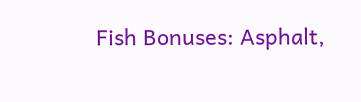Fish Bonuses: Asphalt,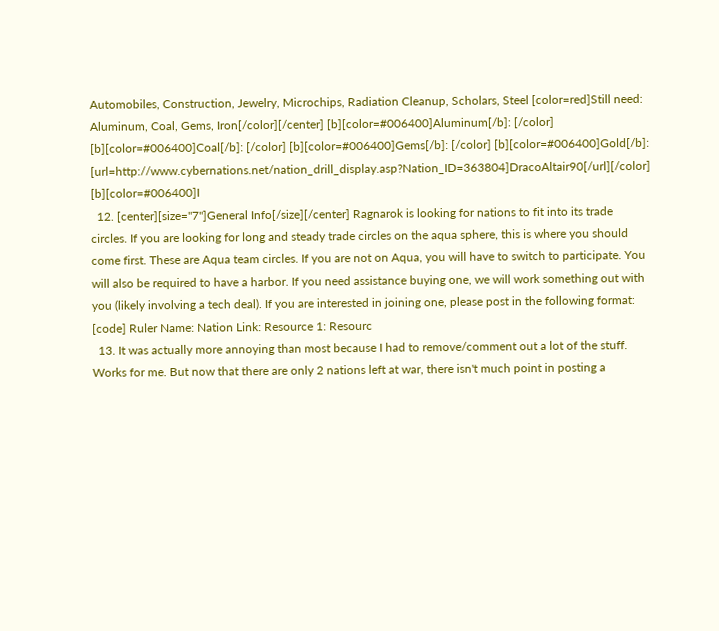Automobiles, Construction, Jewelry, Microchips, Radiation Cleanup, Scholars, Steel [color=red]Still need: Aluminum, Coal, Gems, Iron[/color][/center] [b][color=#006400]Aluminum[/b]: [/color] [b][color=#006400]Coal[/b]: [/color] [b][color=#006400]Gems[/b]: [/color] [b][color=#006400]Gold[/b]: [url=http://www.cybernations.net/nation_drill_display.asp?Nation_ID=363804]DracoAltair90[/url][/color] [b][color=#006400]I
  12. [center][size="7"]General Info[/size][/center] Ragnarok is looking for nations to fit into its trade circles. If you are looking for long and steady trade circles on the aqua sphere, this is where you should come first. These are Aqua team circles. If you are not on Aqua, you will have to switch to participate. You will also be required to have a harbor. If you need assistance buying one, we will work something out with you (likely involving a tech deal). If you are interested in joining one, please post in the following format: [code] Ruler Name: Nation Link: Resource 1: Resourc
  13. It was actually more annoying than most because I had to remove/comment out a lot of the stuff. Works for me. But now that there are only 2 nations left at war, there isn't much point in posting a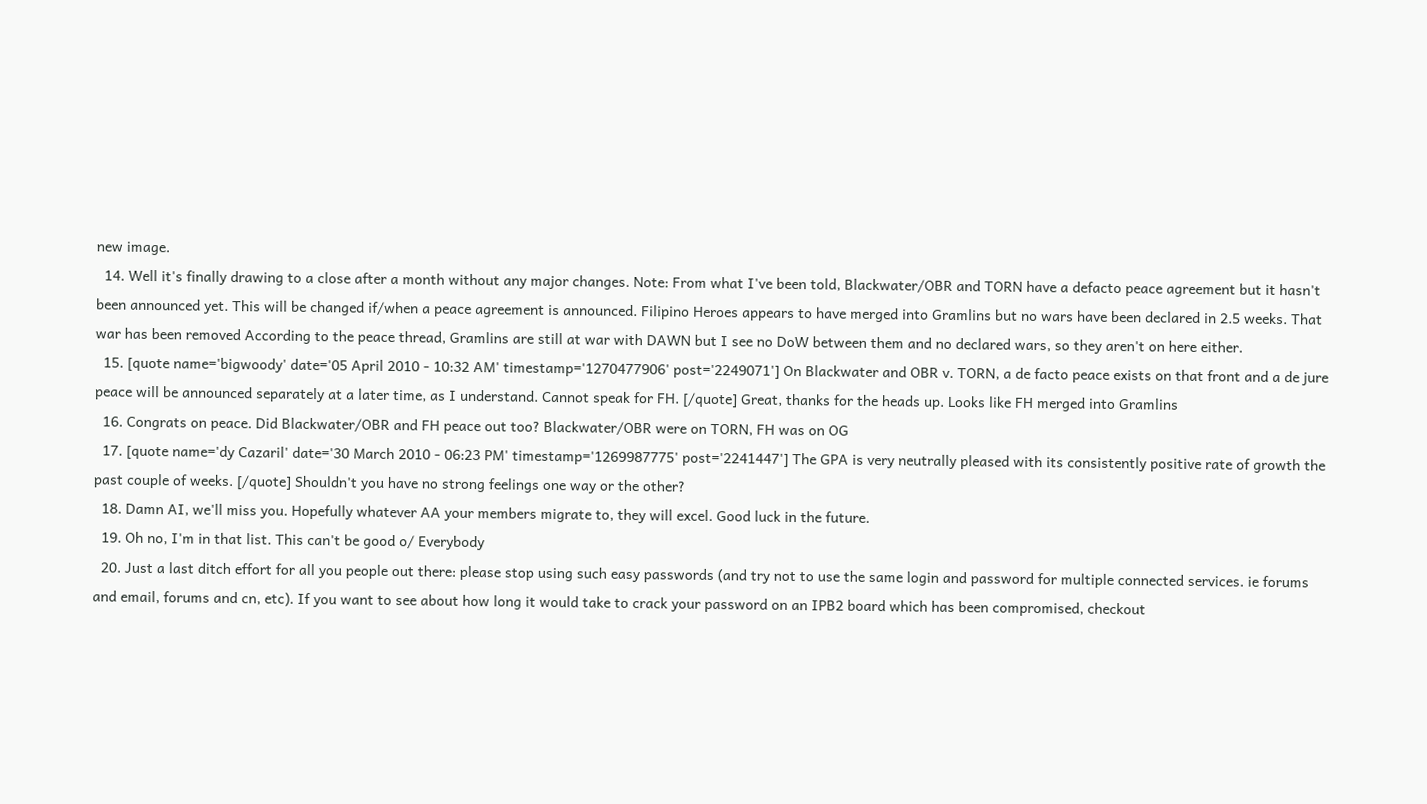new image.
  14. Well it's finally drawing to a close after a month without any major changes. Note: From what I've been told, Blackwater/OBR and TORN have a defacto peace agreement but it hasn't been announced yet. This will be changed if/when a peace agreement is announced. Filipino Heroes appears to have merged into Gramlins but no wars have been declared in 2.5 weeks. That war has been removed According to the peace thread, Gramlins are still at war with DAWN but I see no DoW between them and no declared wars, so they aren't on here either.
  15. [quote name='bigwoody' date='05 April 2010 - 10:32 AM' timestamp='1270477906' post='2249071'] On Blackwater and OBR v. TORN, a de facto peace exists on that front and a de jure peace will be announced separately at a later time, as I understand. Cannot speak for FH. [/quote] Great, thanks for the heads up. Looks like FH merged into Gramlins
  16. Congrats on peace. Did Blackwater/OBR and FH peace out too? Blackwater/OBR were on TORN, FH was on OG
  17. [quote name='dy Cazaril' date='30 March 2010 - 06:23 PM' timestamp='1269987775' post='2241447'] The GPA is very neutrally pleased with its consistently positive rate of growth the past couple of weeks. [/quote] Shouldn't you have no strong feelings one way or the other?
  18. Damn AI, we'll miss you. Hopefully whatever AA your members migrate to, they will excel. Good luck in the future.
  19. Oh no, I'm in that list. This can't be good o/ Everybody
  20. Just a last ditch effort for all you people out there: please stop using such easy passwords (and try not to use the same login and password for multiple connected services. ie forums and email, forums and cn, etc). If you want to see about how long it would take to crack your password on an IPB2 board which has been compromised, checkout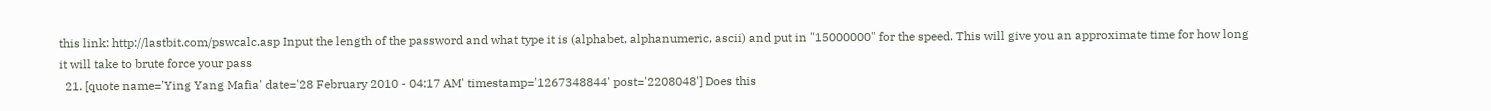this link: http://lastbit.com/pswcalc.asp Input the length of the password and what type it is (alphabet, alphanumeric, ascii) and put in "15000000" for the speed. This will give you an approximate time for how long it will take to brute force your pass
  21. [quote name='Ying Yang Mafia' date='28 February 2010 - 04:17 AM' timestamp='1267348844' post='2208048'] Does this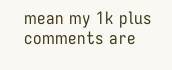mean my 1k plus comments are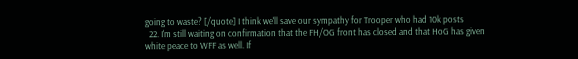going to waste? [/quote] I think we'll save our sympathy for Trooper who had 10k posts
  22. I'm still waiting on confirmation that the FH/OG front has closed and that HoG has given white peace to WFF as well. If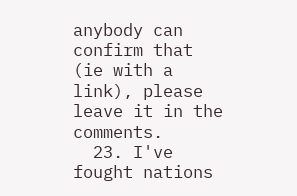anybody can confirm that (ie with a link), please leave it in the comments.
  23. I've fought nations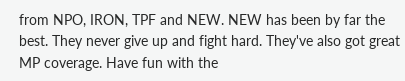from NPO, IRON, TPF and NEW. NEW has been by far the best. They never give up and fight hard. They've also got great MP coverage. Have fun with the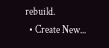rebuild.
  • Create New...